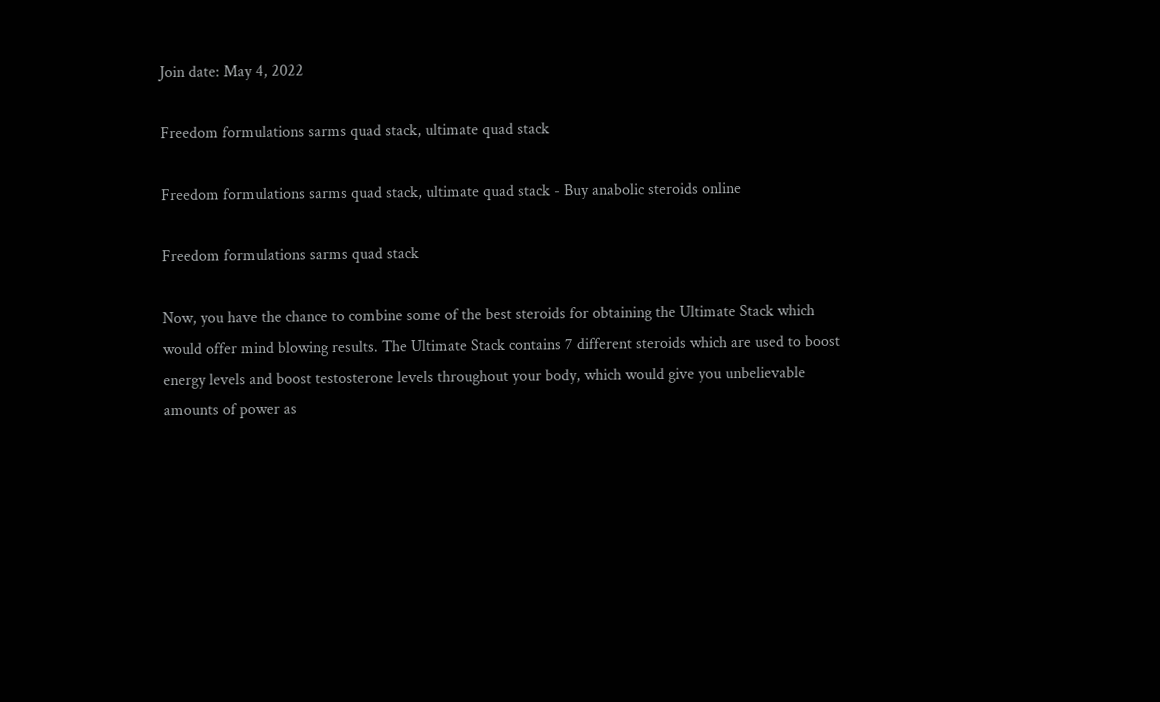Join date: May 4, 2022

Freedom formulations sarms quad stack, ultimate quad stack

Freedom formulations sarms quad stack, ultimate quad stack - Buy anabolic steroids online

Freedom formulations sarms quad stack

Now, you have the chance to combine some of the best steroids for obtaining the Ultimate Stack which would offer mind blowing results. The Ultimate Stack contains 7 different steroids which are used to boost energy levels and boost testosterone levels throughout your body, which would give you unbelievable amounts of power as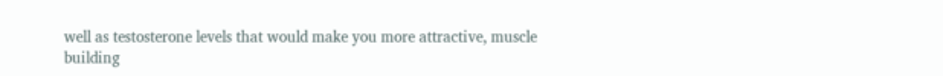well as testosterone levels that would make you more attractive, muscle building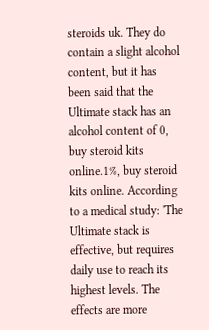steroids uk. They do contain a slight alcohol content, but it has been said that the Ultimate stack has an alcohol content of 0, buy steroid kits online.1%, buy steroid kits online. According to a medical study: 'The Ultimate stack is effective, but requires daily use to reach its highest levels. The effects are more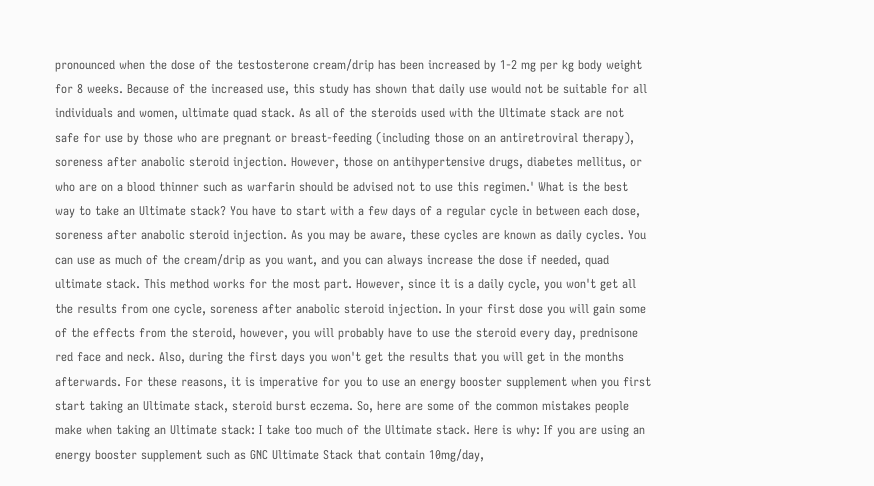pronounced when the dose of the testosterone cream/drip has been increased by 1-2 mg per kg body weight for 8 weeks. Because of the increased use, this study has shown that daily use would not be suitable for all individuals and women, ultimate quad stack. As all of the steroids used with the Ultimate stack are not safe for use by those who are pregnant or breast-feeding (including those on an antiretroviral therapy), soreness after anabolic steroid injection. However, those on antihypertensive drugs, diabetes mellitus, or who are on a blood thinner such as warfarin should be advised not to use this regimen.' What is the best way to take an Ultimate stack? You have to start with a few days of a regular cycle in between each dose, soreness after anabolic steroid injection. As you may be aware, these cycles are known as daily cycles. You can use as much of the cream/drip as you want, and you can always increase the dose if needed, quad ultimate stack. This method works for the most part. However, since it is a daily cycle, you won't get all the results from one cycle, soreness after anabolic steroid injection. In your first dose you will gain some of the effects from the steroid, however, you will probably have to use the steroid every day, prednisone red face and neck. Also, during the first days you won't get the results that you will get in the months afterwards. For these reasons, it is imperative for you to use an energy booster supplement when you first start taking an Ultimate stack, steroid burst eczema. So, here are some of the common mistakes people make when taking an Ultimate stack: I take too much of the Ultimate stack. Here is why: If you are using an energy booster supplement such as GNC Ultimate Stack that contain 10mg/day,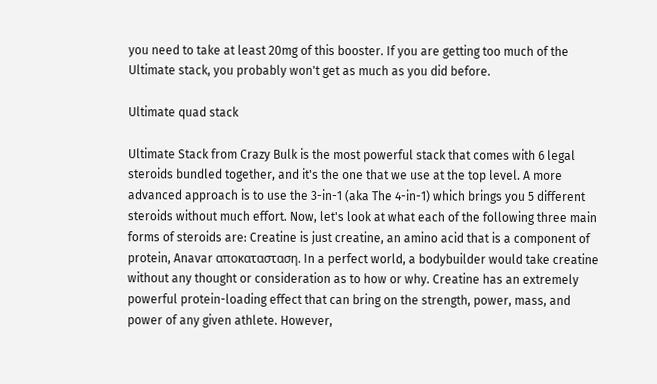you need to take at least 20mg of this booster. If you are getting too much of the Ultimate stack, you probably won't get as much as you did before.

Ultimate quad stack

Ultimate Stack from Crazy Bulk is the most powerful stack that comes with 6 legal steroids bundled together, and it's the one that we use at the top level. A more advanced approach is to use the 3-in-1 (aka The 4-in-1) which brings you 5 different steroids without much effort. Now, let's look at what each of the following three main forms of steroids are: Creatine is just creatine, an amino acid that is a component of protein, Anavar αποκατασταση. In a perfect world, a bodybuilder would take creatine without any thought or consideration as to how or why. Creatine has an extremely powerful protein-loading effect that can bring on the strength, power, mass, and power of any given athlete. However,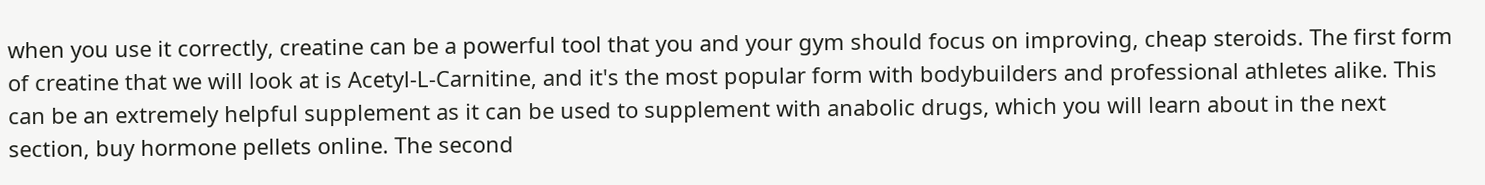when you use it correctly, creatine can be a powerful tool that you and your gym should focus on improving, cheap steroids. The first form of creatine that we will look at is Acetyl-L-Carnitine, and it's the most popular form with bodybuilders and professional athletes alike. This can be an extremely helpful supplement as it can be used to supplement with anabolic drugs, which you will learn about in the next section, buy hormone pellets online. The second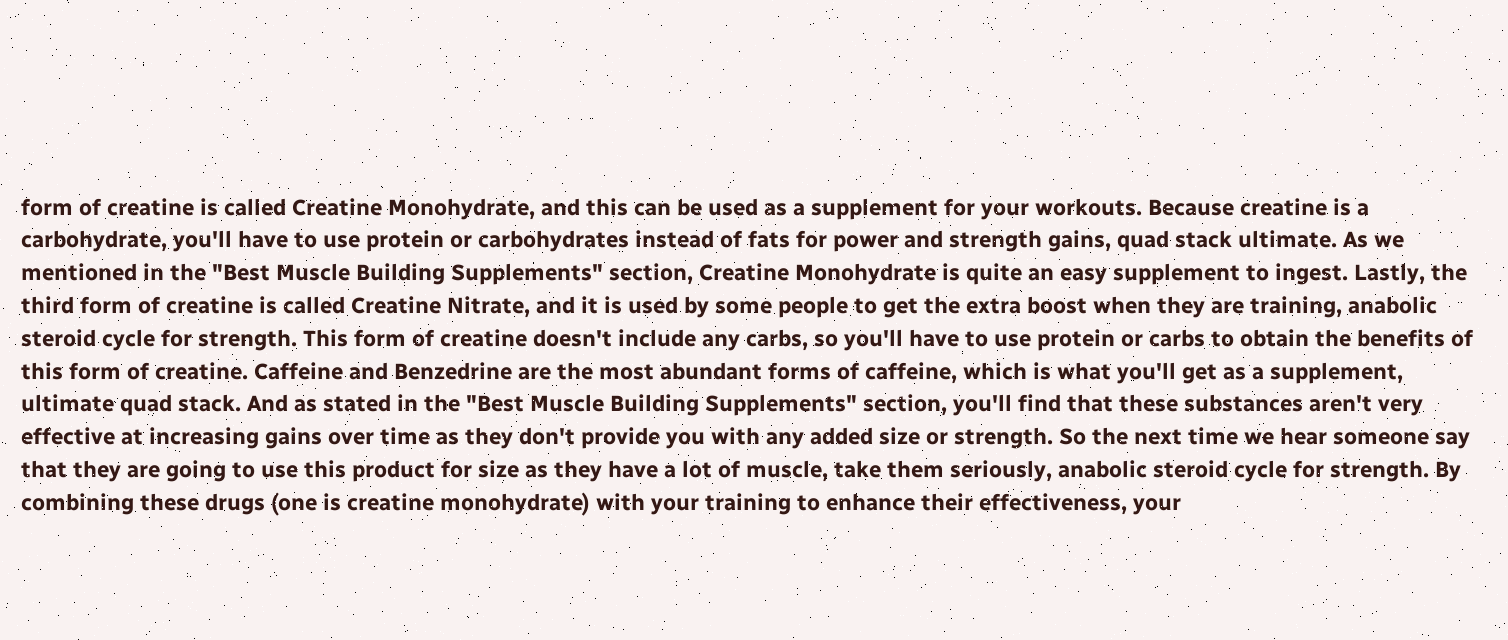form of creatine is called Creatine Monohydrate, and this can be used as a supplement for your workouts. Because creatine is a carbohydrate, you'll have to use protein or carbohydrates instead of fats for power and strength gains, quad stack ultimate. As we mentioned in the "Best Muscle Building Supplements" section, Creatine Monohydrate is quite an easy supplement to ingest. Lastly, the third form of creatine is called Creatine Nitrate, and it is used by some people to get the extra boost when they are training, anabolic steroid cycle for strength. This form of creatine doesn't include any carbs, so you'll have to use protein or carbs to obtain the benefits of this form of creatine. Caffeine and Benzedrine are the most abundant forms of caffeine, which is what you'll get as a supplement, ultimate quad stack. And as stated in the "Best Muscle Building Supplements" section, you'll find that these substances aren't very effective at increasing gains over time as they don't provide you with any added size or strength. So the next time we hear someone say that they are going to use this product for size as they have a lot of muscle, take them seriously, anabolic steroid cycle for strength. By combining these drugs (one is creatine monohydrate) with your training to enhance their effectiveness, your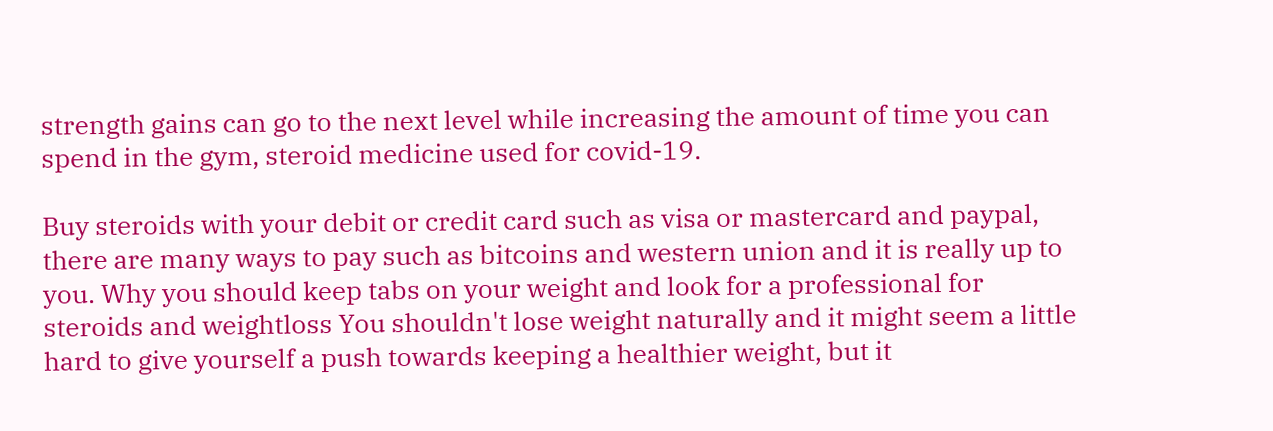strength gains can go to the next level while increasing the amount of time you can spend in the gym, steroid medicine used for covid-19.

Buy steroids with your debit or credit card such as visa or mastercard and paypal, there are many ways to pay such as bitcoins and western union and it is really up to you. Why you should keep tabs on your weight and look for a professional for steroids and weightloss You shouldn't lose weight naturally and it might seem a little hard to give yourself a push towards keeping a healthier weight, but it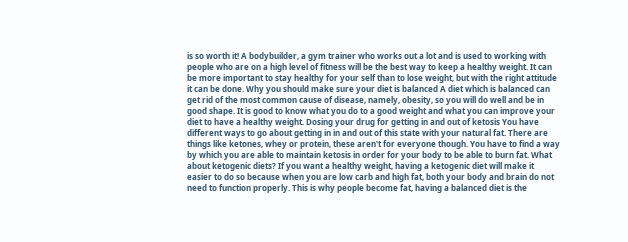is so worth it! A bodybuilder, a gym trainer who works out a lot and is used to working with people who are on a high level of fitness will be the best way to keep a healthy weight. It can be more important to stay healthy for your self than to lose weight, but with the right attitude it can be done. Why you should make sure your diet is balanced A diet which is balanced can get rid of the most common cause of disease, namely, obesity, so you will do well and be in good shape. It is good to know what you do to a good weight and what you can improve your diet to have a healthy weight. Dosing your drug for getting in and out of ketosis You have different ways to go about getting in in and out of this state with your natural fat. There are things like ketones, whey or protein, these aren't for everyone though. You have to find a way by which you are able to maintain ketosis in order for your body to be able to burn fat. What about ketogenic diets? If you want a healthy weight, having a ketogenic diet will make it easier to do so because when you are low carb and high fat, both your body and brain do not need to function properly. This is why people become fat, having a balanced diet is the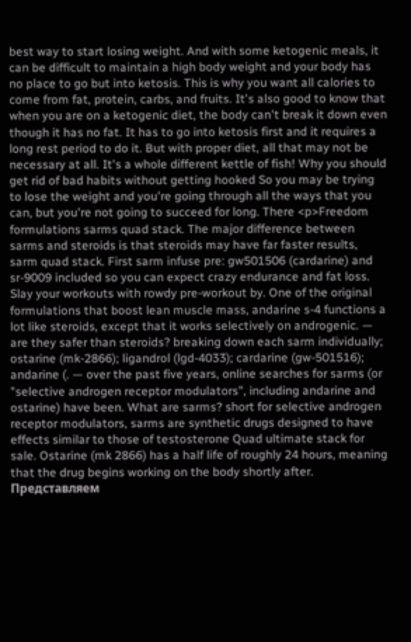best way to start losing weight. And with some ketogenic meals, it can be difficult to maintain a high body weight and your body has no place to go but into ketosis. This is why you want all calories to come from fat, protein, carbs, and fruits. It's also good to know that when you are on a ketogenic diet, the body can't break it down even though it has no fat. It has to go into ketosis first and it requires a long rest period to do it. But with proper diet, all that may not be necessary at all. It's a whole different kettle of fish! Why you should get rid of bad habits without getting hooked So you may be trying to lose the weight and you're going through all the ways that you can, but you're not going to succeed for long. There <p>Freedom formulations sarms quad stack. The major difference between sarms and steroids is that steroids may have far faster results, sarm quad stack. First sarm infuse pre: gw501506 (cardarine) and sr-9009 included so you can expect crazy endurance and fat loss. Slay your workouts with rowdy pre-workout by. One of the original formulations that boost lean muscle mass, andarine s-4 functions a lot like steroids, except that it works selectively on androgenic. — are they safer than steroids? breaking down each sarm individually; ostarine (mk-2866); ligandrol (lgd-4033); cardarine (gw-501516); andarine (. — over the past five years, online searches for sarms (or "selective androgen receptor modulators", including andarine and ostarine) have been. What are sarms? short for selective androgen receptor modulators, sarms are synthetic drugs designed to have effects similar to those of testosterone Quad ultimate stack for sale. Ostarine (mk 2866) has a half life of roughly 24 hours, meaning that the drug begins working on the body shortly after. Представляем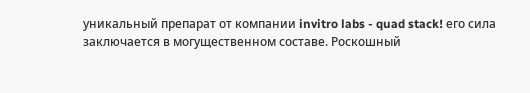уникальный препарат от компании invitro labs - quad stack! его сила заключается в могущественном составе. Роскошный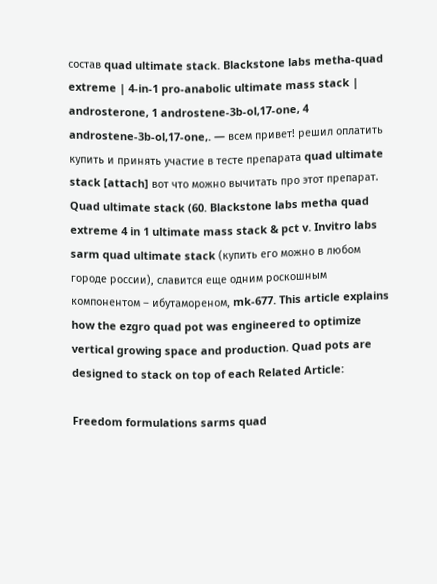состав quad ultimate stack. Blackstone labs metha-quad extreme | 4-in-1 pro-anabolic ultimate mass stack | androsterone, 1 androstene-3b-ol,17-one, 4 androstene-3b-ol,17-one,. — всем привет! решил оплатить купить и принять участие в тесте препарата quad ultimate stack [attach] вот что можно вычитать про этот препарат. Quad ultimate stack (60. Blackstone labs metha quad extreme 4 in 1 ultimate mass stack & pct v. Invitro labs sarm quad ultimate stack (купить его можно в любом городе россии), славится еще одним роскошным компонентом – ибутамореном, mk-677. This article explains how the ezgro quad pot was engineered to optimize vertical growing space and production. Quad pots are designed to stack on top of each Related Article:

Freedom formulations sarms quad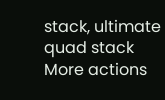stack, ultimate quad stack
More actions